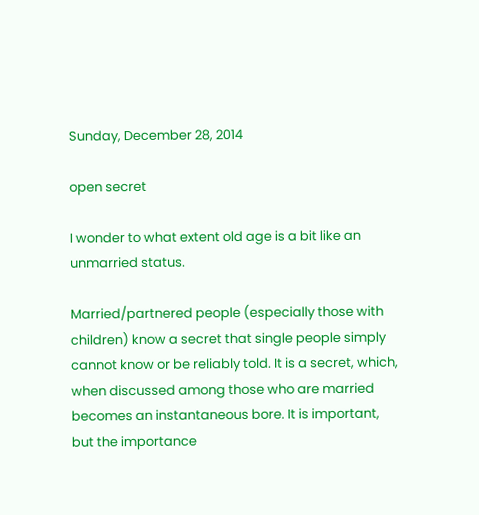Sunday, December 28, 2014

open secret

I wonder to what extent old age is a bit like an unmarried status.

Married/partnered people (especially those with children) know a secret that single people simply cannot know or be reliably told. It is a secret, which, when discussed among those who are married becomes an instantaneous bore. It is important, but the importance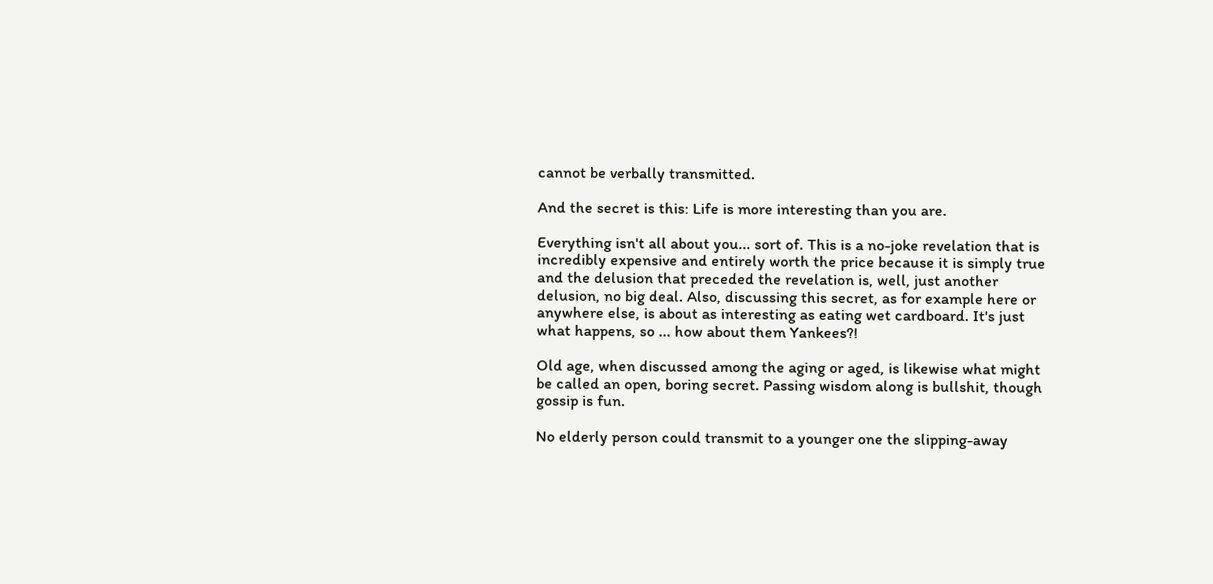cannot be verbally transmitted.

And the secret is this: Life is more interesting than you are.

Everything isn't all about you... sort of. This is a no-joke revelation that is incredibly expensive and entirely worth the price because it is simply true and the delusion that preceded the revelation is, well, just another delusion, no big deal. Also, discussing this secret, as for example here or anywhere else, is about as interesting as eating wet cardboard. It's just what happens, so ... how about them Yankees?!

Old age, when discussed among the aging or aged, is likewise what might be called an open, boring secret. Passing wisdom along is bullshit, though gossip is fun.

No elderly person could transmit to a younger one the slipping-away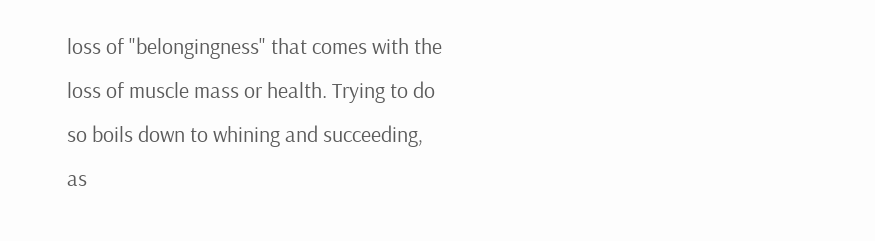loss of "belongingness" that comes with the loss of muscle mass or health. Trying to do so boils down to whining and succeeding, as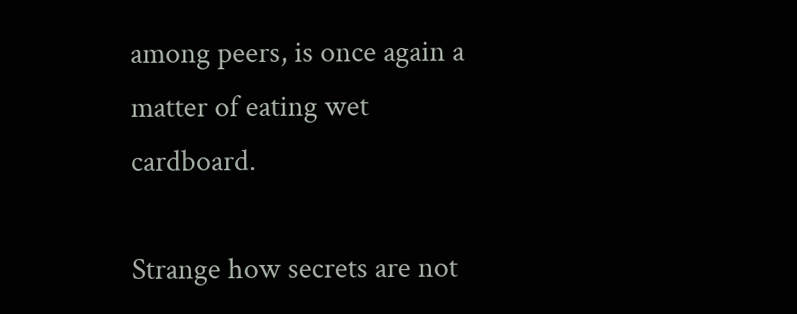among peers, is once again a matter of eating wet cardboard.

Strange how secrets are not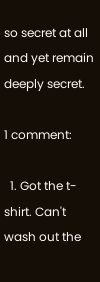so secret at all and yet remain deeply secret.

1 comment:

  1. Got the t-shirt. Can't wash out the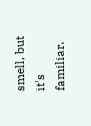smell, but it's familiar.